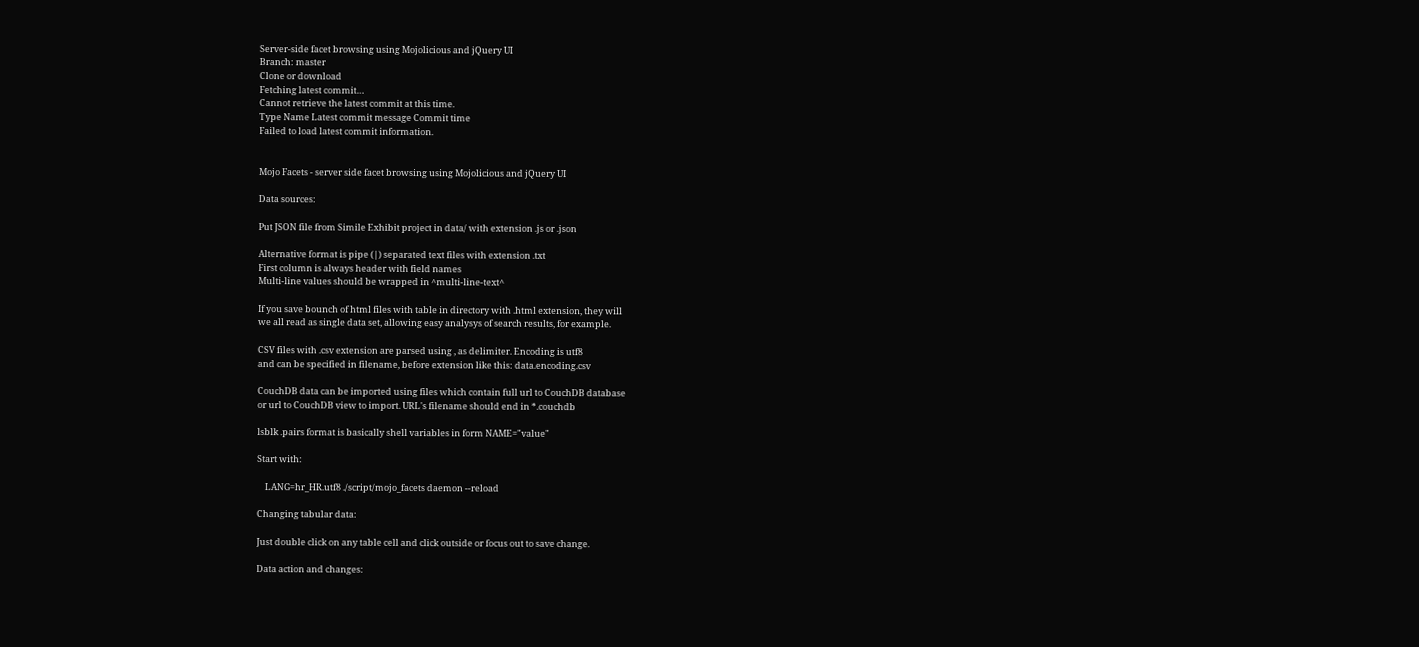Server-side facet browsing using Mojolicious and jQuery UI
Branch: master
Clone or download
Fetching latest commit…
Cannot retrieve the latest commit at this time.
Type Name Latest commit message Commit time
Failed to load latest commit information.


Mojo Facets - server side facet browsing using Mojolicious and jQuery UI

Data sources:

Put JSON file from Simile Exhibit project in data/ with extension .js or .json

Alternative format is pipe (|) separated text files with extension .txt
First column is always header with field names
Multi-line values should be wrapped in ^multi-line-text^

If you save bounch of html files with table in directory with .html extension, they will
we all read as single data set, allowing easy analysys of search results, for example.

CSV files with .csv extension are parsed using , as delimiter. Encoding is utf8
and can be specified in filename, before extension like this: data.encoding.csv

CouchDB data can be imported using files which contain full url to CouchDB database
or url to CouchDB view to import. URL's filename should end in *.couchdb

lsblk .pairs format is basically shell variables in form NAME="value"

Start with:

    LANG=hr_HR.utf8 ./script/mojo_facets daemon --reload

Changing tabular data:

Just double click on any table cell and click outside or focus out to save change.

Data action and changes: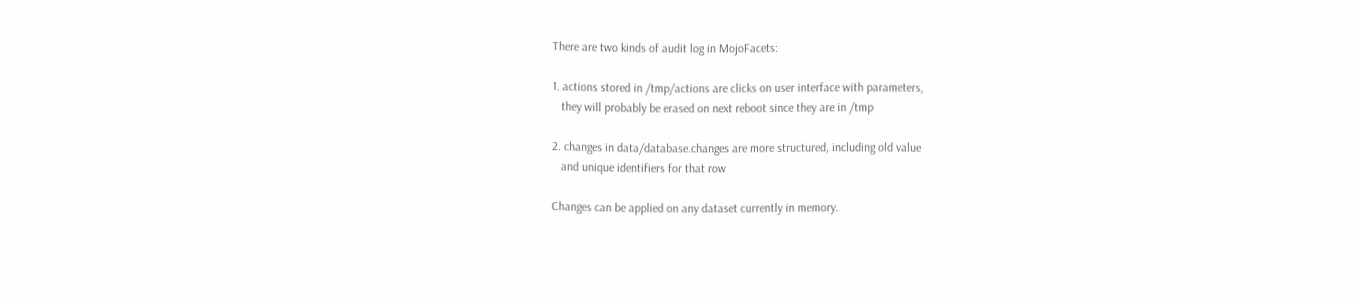There are two kinds of audit log in MojoFacets:

1. actions stored in /tmp/actions are clicks on user interface with parameters,
   they will probably be erased on next reboot since they are in /tmp

2. changes in data/database.changes are more structured, including old value
   and unique identifiers for that row

Changes can be applied on any dataset currently in memory.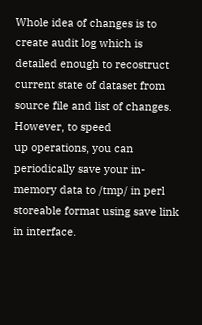Whole idea of changes is to create audit log which is detailed enough to recostruct
current state of dataset from source file and list of changes. However, to speed
up operations, you can periodically save your in-memory data to /tmp/ in perl
storeable format using save link in interface.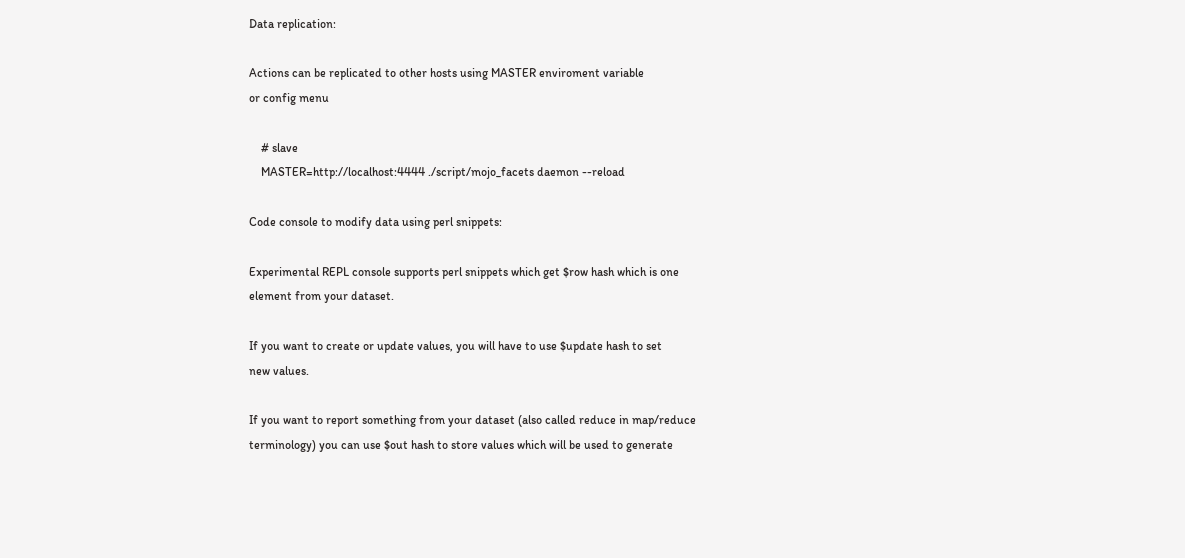Data replication:

Actions can be replicated to other hosts using MASTER enviroment variable
or config menu

    # slave
    MASTER=http://localhost:4444 ./script/mojo_facets daemon --reload

Code console to modify data using perl snippets:

Experimental REPL console supports perl snippets which get $row hash which is one
element from your dataset.

If you want to create or update values, you will have to use $update hash to set
new values.

If you want to report something from your dataset (also called reduce in map/reduce
terminology) you can use $out hash to store values which will be used to generate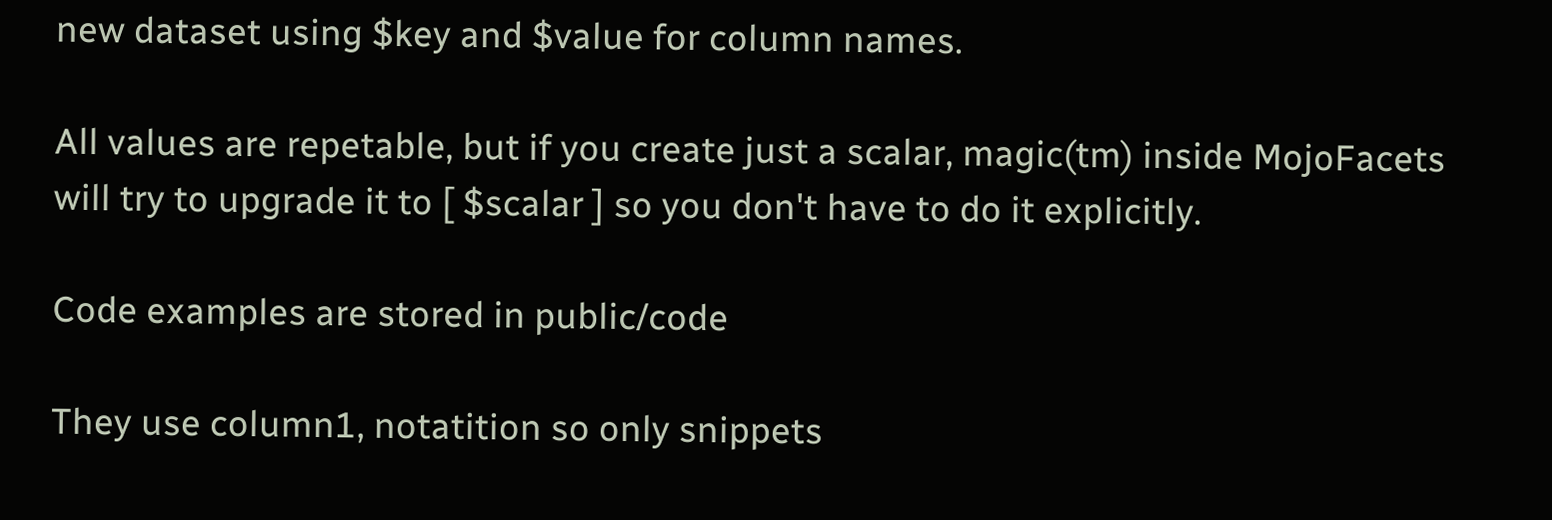new dataset using $key and $value for column names.

All values are repetable, but if you create just a scalar, magic(tm) inside MojoFacets
will try to upgrade it to [ $scalar ] so you don't have to do it explicitly.

Code examples are stored in public/code

They use column1, notatition so only snippets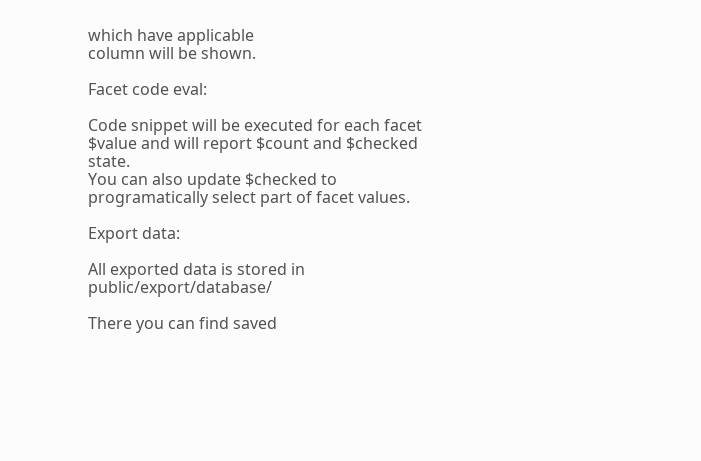which have applicable
column will be shown.

Facet code eval:

Code snippet will be executed for each facet $value and will report $count and $checked state.
You can also update $checked to programatically select part of facet values.

Export data:

All exported data is stored in public/export/database/

There you can find saved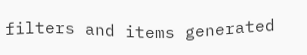filters and items generated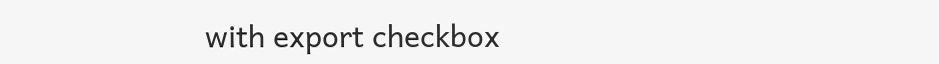with export checkbox